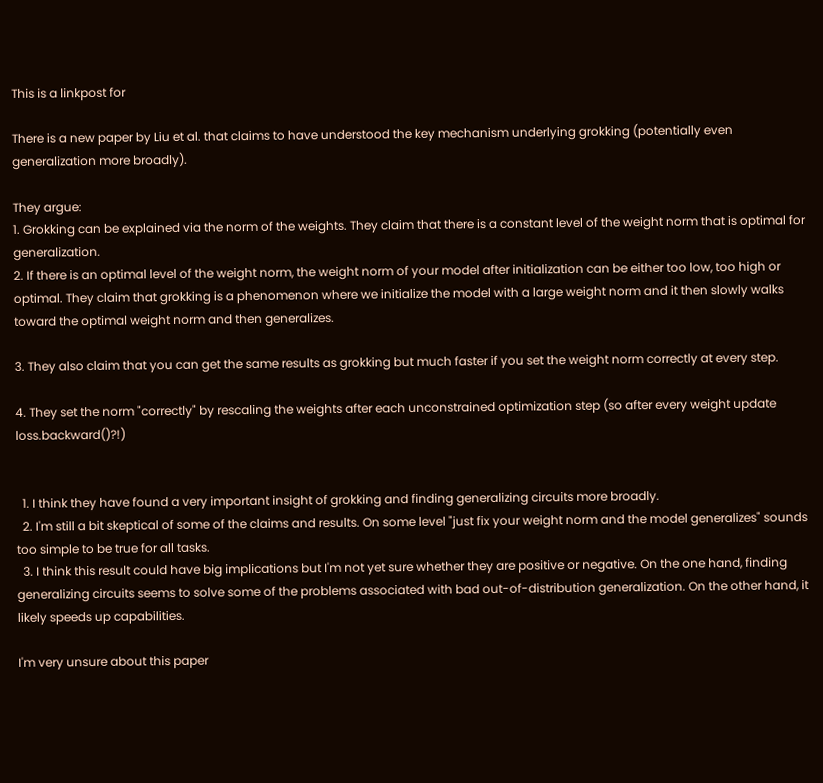This is a linkpost for

There is a new paper by Liu et al. that claims to have understood the key mechanism underlying grokking (potentially even generalization more broadly).

They argue:
1. Grokking can be explained via the norm of the weights. They claim that there is a constant level of the weight norm that is optimal for generalization.
2. If there is an optimal level of the weight norm, the weight norm of your model after initialization can be either too low, too high or optimal. They claim that grokking is a phenomenon where we initialize the model with a large weight norm and it then slowly walks toward the optimal weight norm and then generalizes.

3. They also claim that you can get the same results as grokking but much faster if you set the weight norm correctly at every step.

4. They set the norm "correctly" by rescaling the weights after each unconstrained optimization step (so after every weight update loss.backward()?!)


  1. I think they have found a very important insight of grokking and finding generalizing circuits more broadly.
  2. I'm still a bit skeptical of some of the claims and results. On some level "just fix your weight norm and the model generalizes" sounds too simple to be true for all tasks.
  3. I think this result could have big implications but I'm not yet sure whether they are positive or negative. On the one hand, finding generalizing circuits seems to solve some of the problems associated with bad out-of-distribution generalization. On the other hand, it likely speeds up capabilities.

I'm very unsure about this paper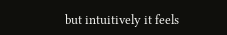but intuitively it feels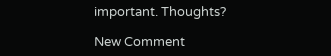important. Thoughts?

New Comment